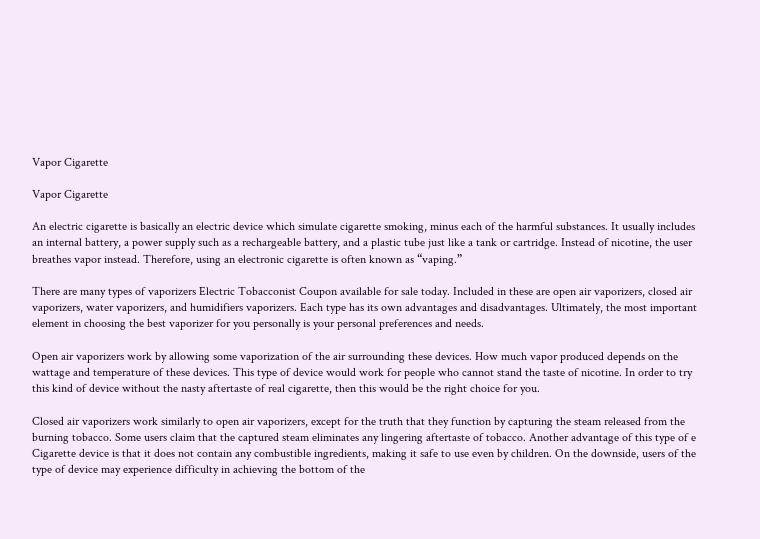Vapor Cigarette

Vapor Cigarette

An electric cigarette is basically an electric device which simulate cigarette smoking, minus each of the harmful substances. It usually includes an internal battery, a power supply such as a rechargeable battery, and a plastic tube just like a tank or cartridge. Instead of nicotine, the user breathes vapor instead. Therefore, using an electronic cigarette is often known as “vaping.”

There are many types of vaporizers Electric Tobacconist Coupon available for sale today. Included in these are open air vaporizers, closed air vaporizers, water vaporizers, and humidifiers vaporizers. Each type has its own advantages and disadvantages. Ultimately, the most important element in choosing the best vaporizer for you personally is your personal preferences and needs.

Open air vaporizers work by allowing some vaporization of the air surrounding these devices. How much vapor produced depends on the wattage and temperature of these devices. This type of device would work for people who cannot stand the taste of nicotine. In order to try this kind of device without the nasty aftertaste of real cigarette, then this would be the right choice for you.

Closed air vaporizers work similarly to open air vaporizers, except for the truth that they function by capturing the steam released from the burning tobacco. Some users claim that the captured steam eliminates any lingering aftertaste of tobacco. Another advantage of this type of e Cigarette device is that it does not contain any combustible ingredients, making it safe to use even by children. On the downside, users of the type of device may experience difficulty in achieving the bottom of the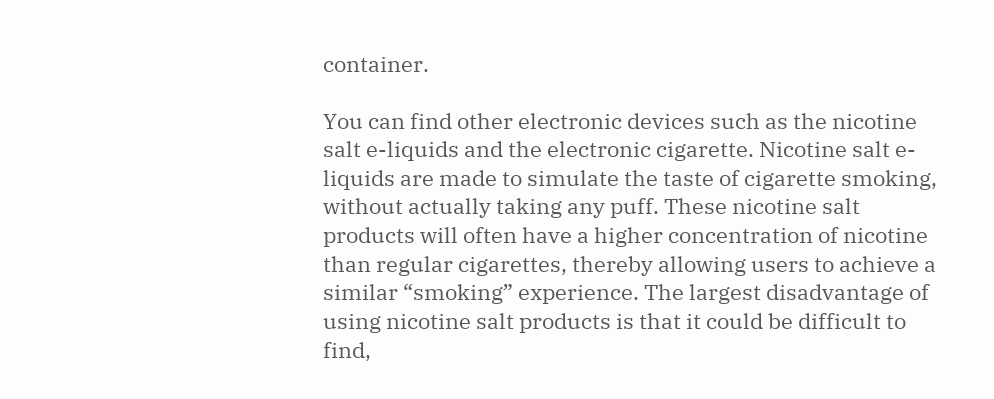container.

You can find other electronic devices such as the nicotine salt e-liquids and the electronic cigarette. Nicotine salt e-liquids are made to simulate the taste of cigarette smoking, without actually taking any puff. These nicotine salt products will often have a higher concentration of nicotine than regular cigarettes, thereby allowing users to achieve a similar “smoking” experience. The largest disadvantage of using nicotine salt products is that it could be difficult to find,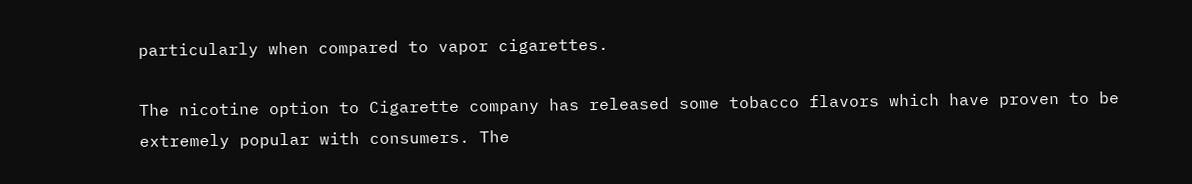particularly when compared to vapor cigarettes.

The nicotine option to Cigarette company has released some tobacco flavors which have proven to be extremely popular with consumers. The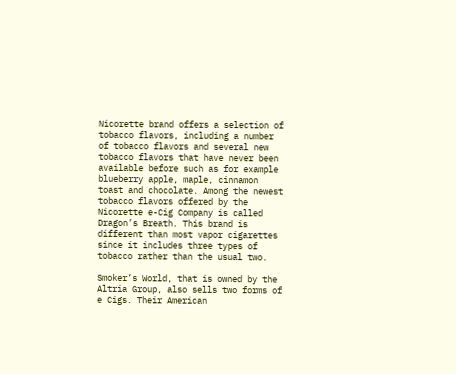Nicorette brand offers a selection of tobacco flavors, including a number of tobacco flavors and several new tobacco flavors that have never been available before such as for example blueberry apple, maple, cinnamon toast and chocolate. Among the newest tobacco flavors offered by the Nicorette e-Cig Company is called Dragon’s Breath. This brand is different than most vapor cigarettes since it includes three types of tobacco rather than the usual two.

Smoker’s World, that is owned by the Altria Group, also sells two forms of e Cigs. Their American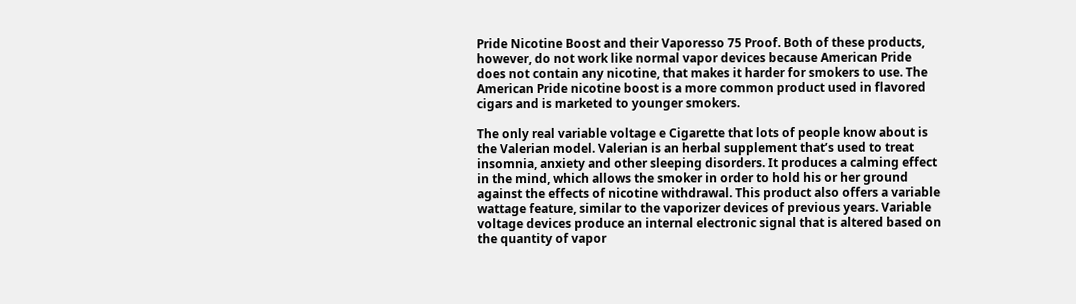Pride Nicotine Boost and their Vaporesso 75 Proof. Both of these products, however, do not work like normal vapor devices because American Pride does not contain any nicotine, that makes it harder for smokers to use. The American Pride nicotine boost is a more common product used in flavored cigars and is marketed to younger smokers.

The only real variable voltage e Cigarette that lots of people know about is the Valerian model. Valerian is an herbal supplement that’s used to treat insomnia, anxiety and other sleeping disorders. It produces a calming effect in the mind, which allows the smoker in order to hold his or her ground against the effects of nicotine withdrawal. This product also offers a variable wattage feature, similar to the vaporizer devices of previous years. Variable voltage devices produce an internal electronic signal that is altered based on the quantity of vapor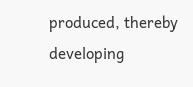produced, thereby developing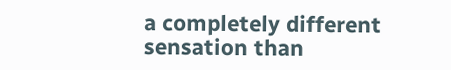a completely different sensation than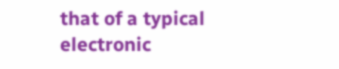that of a typical electronic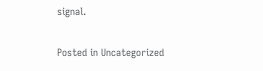signal.

Posted in Uncategorized